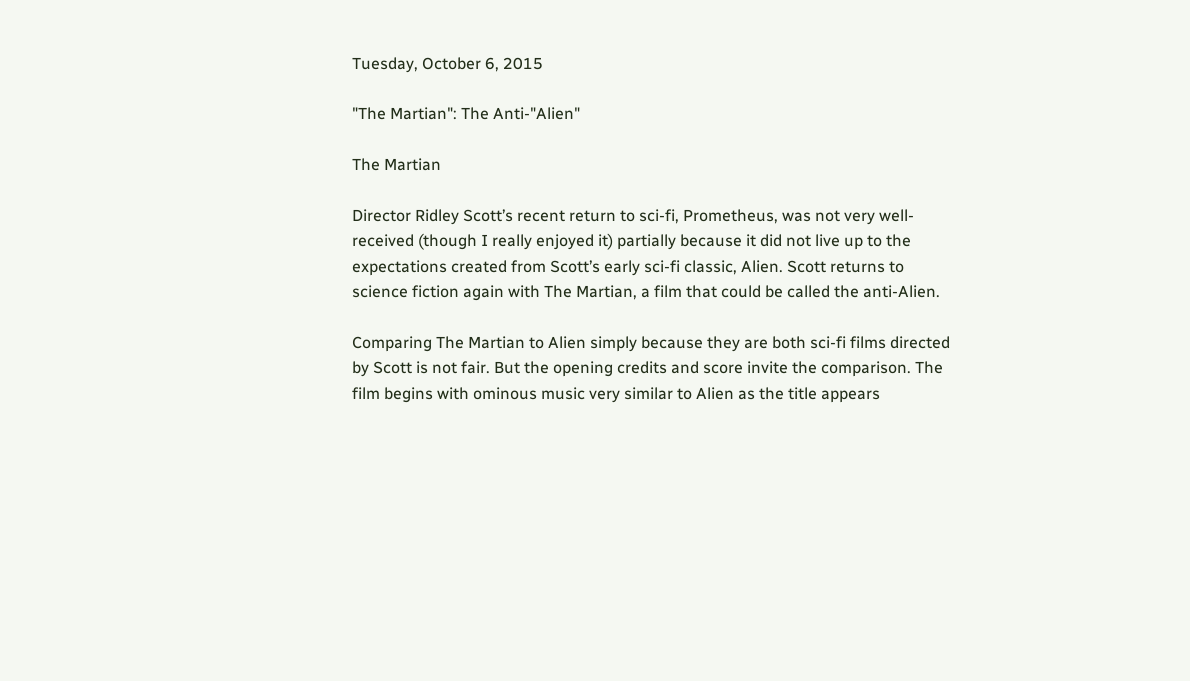Tuesday, October 6, 2015

"The Martian": The Anti-"Alien"

The Martian

Director Ridley Scott’s recent return to sci-fi, Prometheus, was not very well-received (though I really enjoyed it) partially because it did not live up to the expectations created from Scott’s early sci-fi classic, Alien. Scott returns to science fiction again with The Martian, a film that could be called the anti-Alien.

Comparing The Martian to Alien simply because they are both sci-fi films directed by Scott is not fair. But the opening credits and score invite the comparison. The film begins with ominous music very similar to Alien as the title appears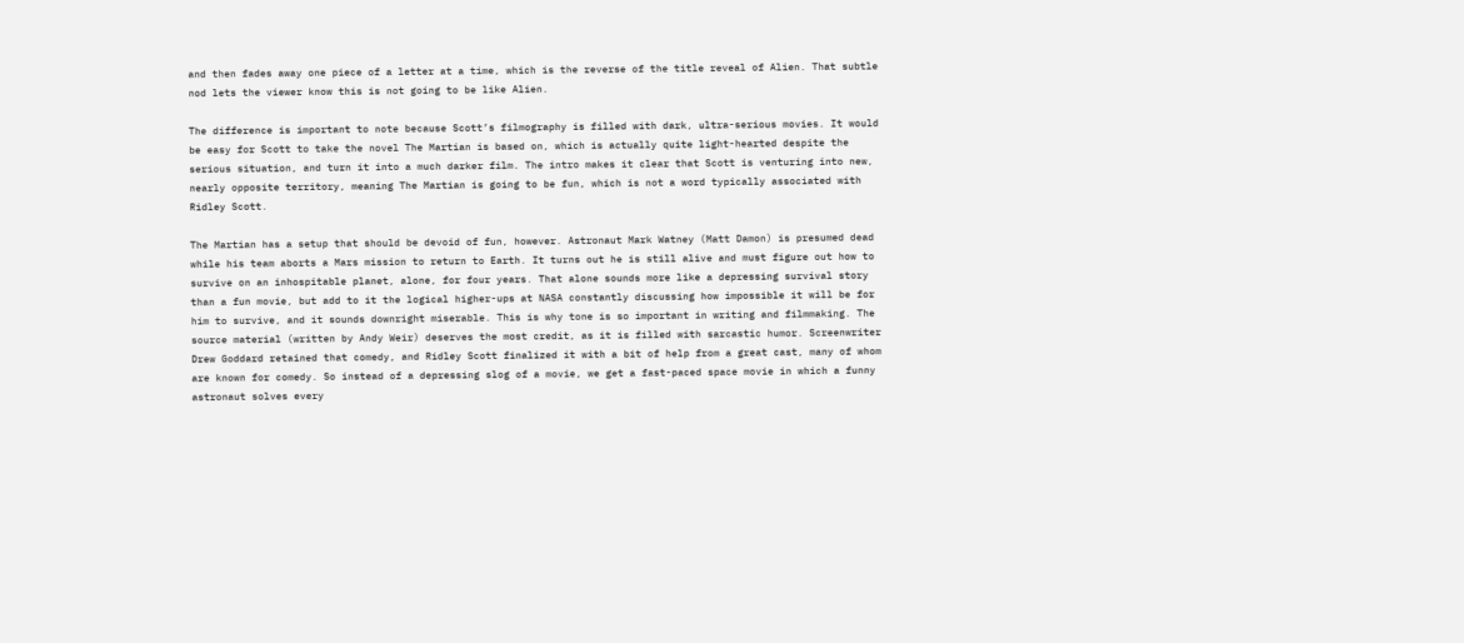and then fades away one piece of a letter at a time, which is the reverse of the title reveal of Alien. That subtle nod lets the viewer know this is not going to be like Alien.

The difference is important to note because Scott’s filmography is filled with dark, ultra-serious movies. It would be easy for Scott to take the novel The Martian is based on, which is actually quite light-hearted despite the serious situation, and turn it into a much darker film. The intro makes it clear that Scott is venturing into new, nearly opposite territory, meaning The Martian is going to be fun, which is not a word typically associated with Ridley Scott.

The Martian has a setup that should be devoid of fun, however. Astronaut Mark Watney (Matt Damon) is presumed dead while his team aborts a Mars mission to return to Earth. It turns out he is still alive and must figure out how to survive on an inhospitable planet, alone, for four years. That alone sounds more like a depressing survival story than a fun movie, but add to it the logical higher-ups at NASA constantly discussing how impossible it will be for him to survive, and it sounds downright miserable. This is why tone is so important in writing and filmmaking. The source material (written by Andy Weir) deserves the most credit, as it is filled with sarcastic humor. Screenwriter Drew Goddard retained that comedy, and Ridley Scott finalized it with a bit of help from a great cast, many of whom are known for comedy. So instead of a depressing slog of a movie, we get a fast-paced space movie in which a funny astronaut solves every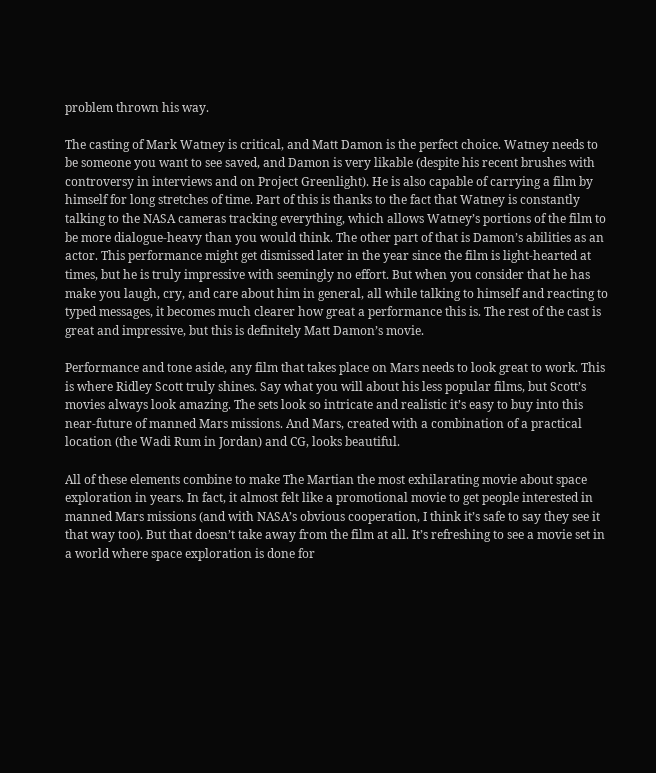problem thrown his way.

The casting of Mark Watney is critical, and Matt Damon is the perfect choice. Watney needs to be someone you want to see saved, and Damon is very likable (despite his recent brushes with controversy in interviews and on Project Greenlight). He is also capable of carrying a film by himself for long stretches of time. Part of this is thanks to the fact that Watney is constantly talking to the NASA cameras tracking everything, which allows Watney’s portions of the film to be more dialogue-heavy than you would think. The other part of that is Damon’s abilities as an actor. This performance might get dismissed later in the year since the film is light-hearted at times, but he is truly impressive with seemingly no effort. But when you consider that he has make you laugh, cry, and care about him in general, all while talking to himself and reacting to typed messages, it becomes much clearer how great a performance this is. The rest of the cast is great and impressive, but this is definitely Matt Damon’s movie.

Performance and tone aside, any film that takes place on Mars needs to look great to work. This is where Ridley Scott truly shines. Say what you will about his less popular films, but Scott’s movies always look amazing. The sets look so intricate and realistic it’s easy to buy into this near-future of manned Mars missions. And Mars, created with a combination of a practical location (the Wadi Rum in Jordan) and CG, looks beautiful.

All of these elements combine to make The Martian the most exhilarating movie about space exploration in years. In fact, it almost felt like a promotional movie to get people interested in manned Mars missions (and with NASA’s obvious cooperation, I think it’s safe to say they see it that way too). But that doesn’t take away from the film at all. It’s refreshing to see a movie set in a world where space exploration is done for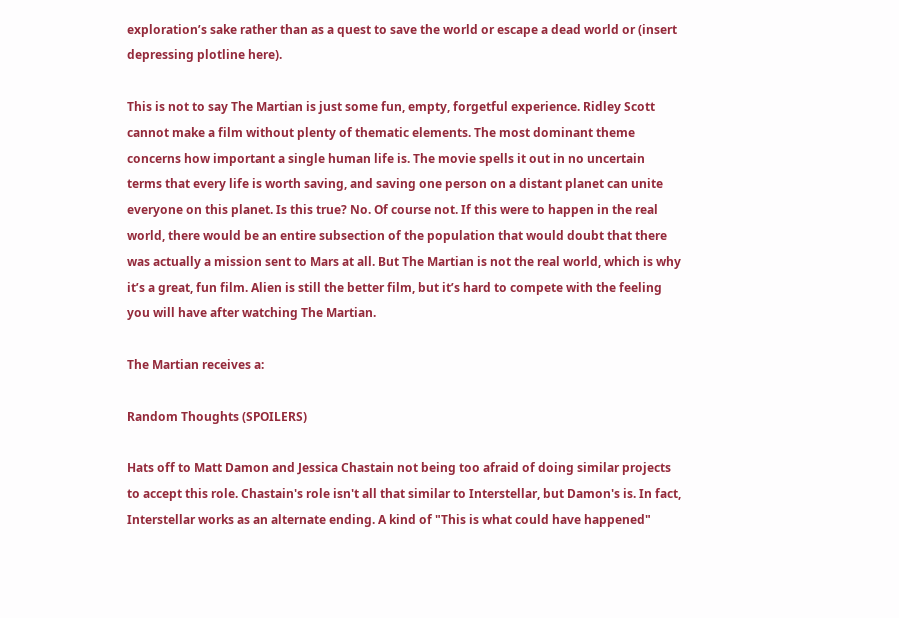exploration’s sake rather than as a quest to save the world or escape a dead world or (insert depressing plotline here).

This is not to say The Martian is just some fun, empty, forgetful experience. Ridley Scott cannot make a film without plenty of thematic elements. The most dominant theme concerns how important a single human life is. The movie spells it out in no uncertain terms that every life is worth saving, and saving one person on a distant planet can unite everyone on this planet. Is this true? No. Of course not. If this were to happen in the real world, there would be an entire subsection of the population that would doubt that there was actually a mission sent to Mars at all. But The Martian is not the real world, which is why it’s a great, fun film. Alien is still the better film, but it’s hard to compete with the feeling you will have after watching The Martian.

The Martian receives a:

Random Thoughts (SPOILERS)

Hats off to Matt Damon and Jessica Chastain not being too afraid of doing similar projects to accept this role. Chastain's role isn't all that similar to Interstellar, but Damon's is. In fact, Interstellar works as an alternate ending. A kind of "This is what could have happened"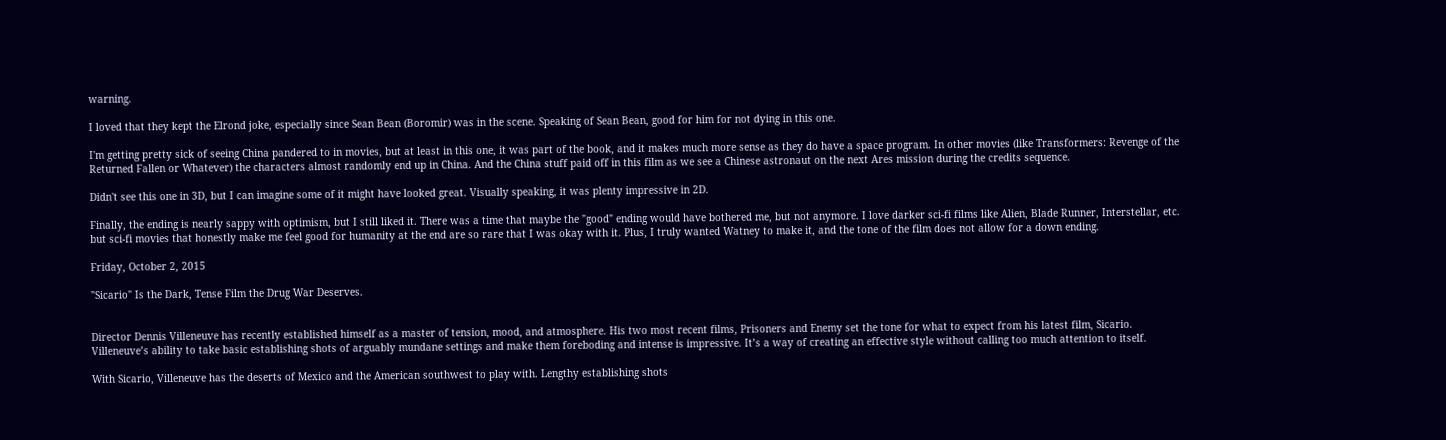warning.

I loved that they kept the Elrond joke, especially since Sean Bean (Boromir) was in the scene. Speaking of Sean Bean, good for him for not dying in this one.

I'm getting pretty sick of seeing China pandered to in movies, but at least in this one, it was part of the book, and it makes much more sense as they do have a space program. In other movies (like Transformers: Revenge of the Returned Fallen or Whatever) the characters almost randomly end up in China. And the China stuff paid off in this film as we see a Chinese astronaut on the next Ares mission during the credits sequence.

Didn't see this one in 3D, but I can imagine some of it might have looked great. Visually speaking, it was plenty impressive in 2D.

Finally, the ending is nearly sappy with optimism, but I still liked it. There was a time that maybe the "good" ending would have bothered me, but not anymore. I love darker sci-fi films like Alien, Blade Runner, Interstellar, etc. but sci-fi movies that honestly make me feel good for humanity at the end are so rare that I was okay with it. Plus, I truly wanted Watney to make it, and the tone of the film does not allow for a down ending.

Friday, October 2, 2015

"Sicario" Is the Dark, Tense Film the Drug War Deserves.


Director Dennis Villeneuve has recently established himself as a master of tension, mood, and atmosphere. His two most recent films, Prisoners and Enemy set the tone for what to expect from his latest film, Sicario. Villeneuve’s ability to take basic establishing shots of arguably mundane settings and make them foreboding and intense is impressive. It’s a way of creating an effective style without calling too much attention to itself.

With Sicario, Villeneuve has the deserts of Mexico and the American southwest to play with. Lengthy establishing shots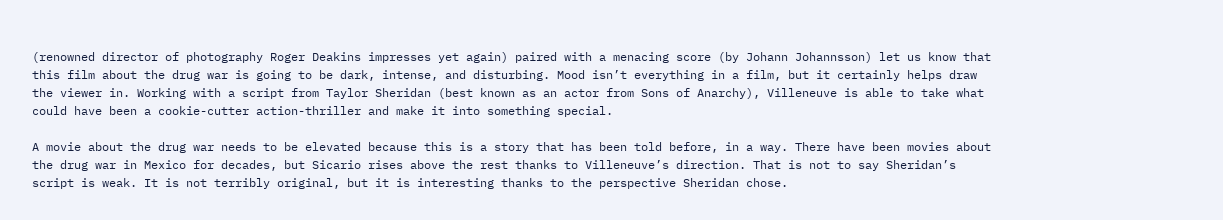(renowned director of photography Roger Deakins impresses yet again) paired with a menacing score (by Johann Johannsson) let us know that this film about the drug war is going to be dark, intense, and disturbing. Mood isn’t everything in a film, but it certainly helps draw the viewer in. Working with a script from Taylor Sheridan (best known as an actor from Sons of Anarchy), Villeneuve is able to take what could have been a cookie-cutter action-thriller and make it into something special.

A movie about the drug war needs to be elevated because this is a story that has been told before, in a way. There have been movies about the drug war in Mexico for decades, but Sicario rises above the rest thanks to Villeneuve’s direction. That is not to say Sheridan’s script is weak. It is not terribly original, but it is interesting thanks to the perspective Sheridan chose.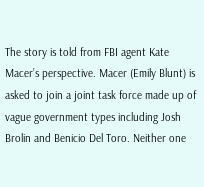The story is told from FBI agent Kate Macer’s perspective. Macer (Emily Blunt) is asked to join a joint task force made up of vague government types including Josh Brolin and Benicio Del Toro. Neither one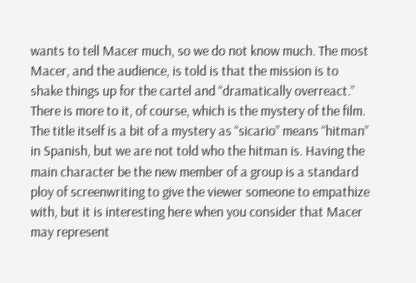wants to tell Macer much, so we do not know much. The most Macer, and the audience, is told is that the mission is to shake things up for the cartel and “dramatically overreact.” There is more to it, of course, which is the mystery of the film. The title itself is a bit of a mystery as “sicario” means “hitman” in Spanish, but we are not told who the hitman is. Having the main character be the new member of a group is a standard ploy of screenwriting to give the viewer someone to empathize with, but it is interesting here when you consider that Macer may represent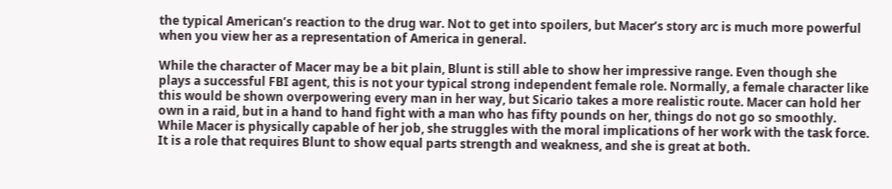the typical American’s reaction to the drug war. Not to get into spoilers, but Macer’s story arc is much more powerful when you view her as a representation of America in general.

While the character of Macer may be a bit plain, Blunt is still able to show her impressive range. Even though she plays a successful FBI agent, this is not your typical strong independent female role. Normally, a female character like this would be shown overpowering every man in her way, but Sicario takes a more realistic route. Macer can hold her own in a raid, but in a hand to hand fight with a man who has fifty pounds on her, things do not go so smoothly. While Macer is physically capable of her job, she struggles with the moral implications of her work with the task force. It is a role that requires Blunt to show equal parts strength and weakness, and she is great at both.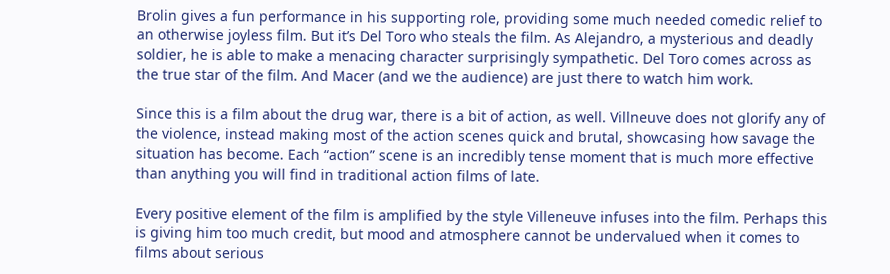Brolin gives a fun performance in his supporting role, providing some much needed comedic relief to an otherwise joyless film. But it’s Del Toro who steals the film. As Alejandro, a mysterious and deadly soldier, he is able to make a menacing character surprisingly sympathetic. Del Toro comes across as the true star of the film. And Macer (and we the audience) are just there to watch him work.

Since this is a film about the drug war, there is a bit of action, as well. Villneuve does not glorify any of the violence, instead making most of the action scenes quick and brutal, showcasing how savage the situation has become. Each “action” scene is an incredibly tense moment that is much more effective than anything you will find in traditional action films of late.

Every positive element of the film is amplified by the style Villeneuve infuses into the film. Perhaps this is giving him too much credit, but mood and atmosphere cannot be undervalued when it comes to films about serious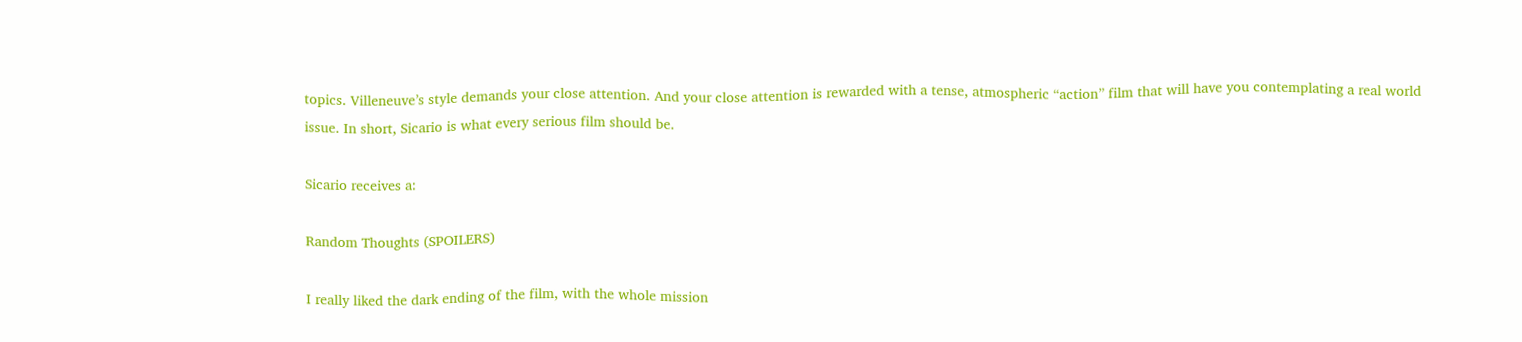topics. Villeneuve’s style demands your close attention. And your close attention is rewarded with a tense, atmospheric “action” film that will have you contemplating a real world issue. In short, Sicario is what every serious film should be.

Sicario receives a:

Random Thoughts (SPOILERS)

I really liked the dark ending of the film, with the whole mission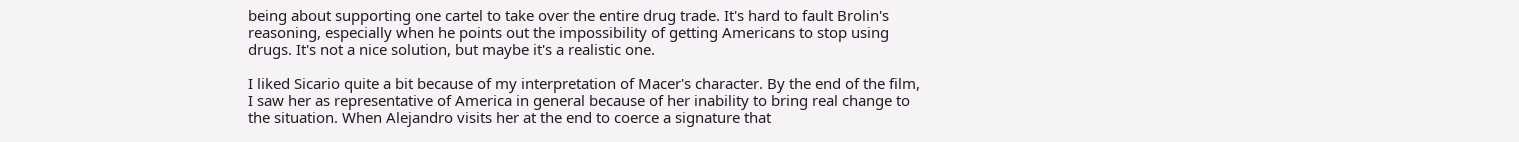being about supporting one cartel to take over the entire drug trade. It's hard to fault Brolin's reasoning, especially when he points out the impossibility of getting Americans to stop using drugs. It's not a nice solution, but maybe it's a realistic one.

I liked Sicario quite a bit because of my interpretation of Macer's character. By the end of the film, I saw her as representative of America in general because of her inability to bring real change to the situation. When Alejandro visits her at the end to coerce a signature that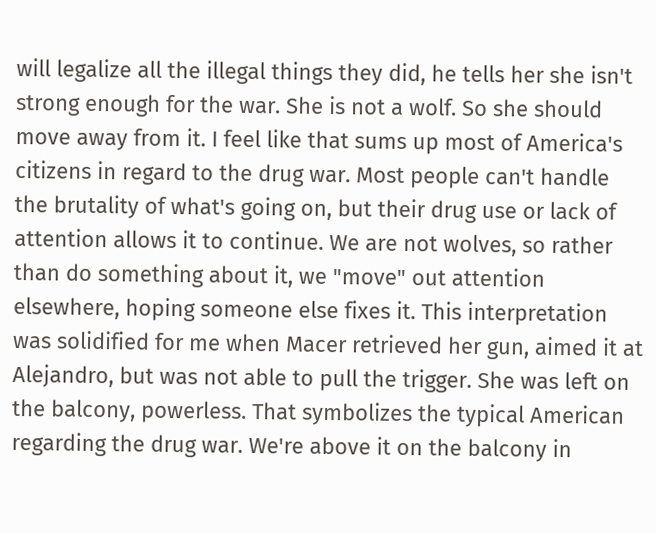will legalize all the illegal things they did, he tells her she isn't strong enough for the war. She is not a wolf. So she should move away from it. I feel like that sums up most of America's citizens in regard to the drug war. Most people can't handle the brutality of what's going on, but their drug use or lack of attention allows it to continue. We are not wolves, so rather than do something about it, we "move" out attention elsewhere, hoping someone else fixes it. This interpretation was solidified for me when Macer retrieved her gun, aimed it at Alejandro, but was not able to pull the trigger. She was left on the balcony, powerless. That symbolizes the typical American regarding the drug war. We're above it on the balcony in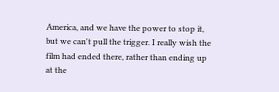America, and we have the power to stop it, but we can't pull the trigger. I really wish the film had ended there, rather than ending up at the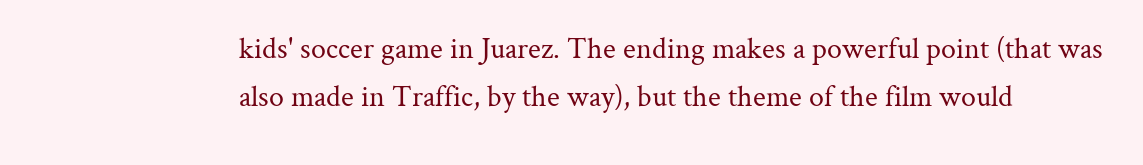kids' soccer game in Juarez. The ending makes a powerful point (that was also made in Traffic, by the way), but the theme of the film would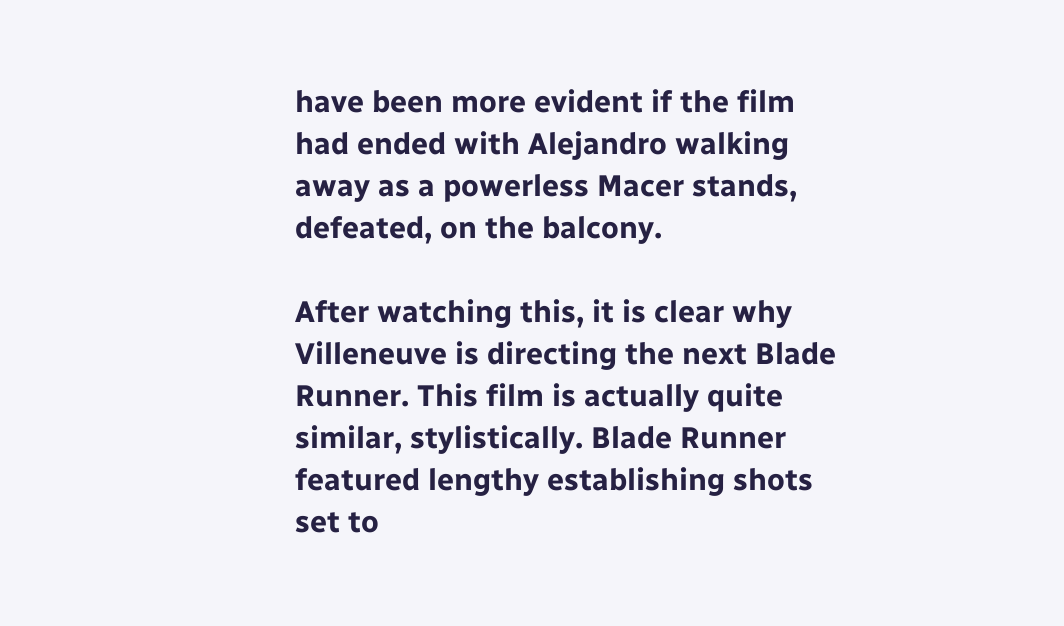have been more evident if the film had ended with Alejandro walking away as a powerless Macer stands, defeated, on the balcony.

After watching this, it is clear why Villeneuve is directing the next Blade Runner. This film is actually quite similar, stylistically. Blade Runner featured lengthy establishing shots set to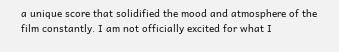a unique score that solidified the mood and atmosphere of the film constantly. I am not officially excited for what I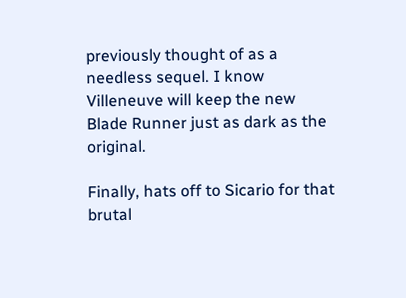previously thought of as a needless sequel. I know Villeneuve will keep the new Blade Runner just as dark as the original.

Finally, hats off to Sicario for that brutal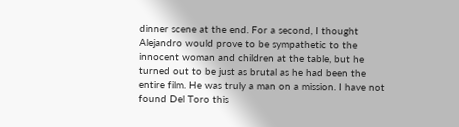dinner scene at the end. For a second, I thought Alejandro would prove to be sympathetic to the innocent woman and children at the table, but he turned out to be just as brutal as he had been the entire film. He was truly a man on a mission. I have not found Del Toro this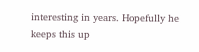interesting in years. Hopefully he keeps this up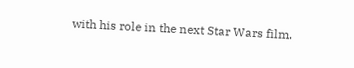with his role in the next Star Wars film.